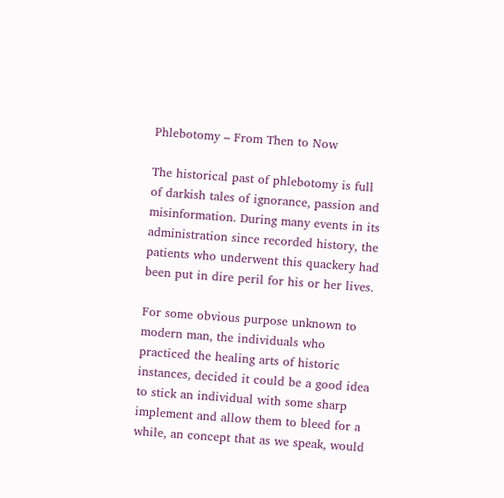Phlebotomy – From Then to Now

The historical past of phlebotomy is full of darkish tales of ignorance, passion and misinformation. During many events in its administration since recorded history, the patients who underwent this quackery had been put in dire peril for his or her lives.

For some obvious purpose unknown to modern man, the individuals who practiced the healing arts of historic instances, decided it could be a good idea to stick an individual with some sharp implement and allow them to bleed for a while, an concept that as we speak, would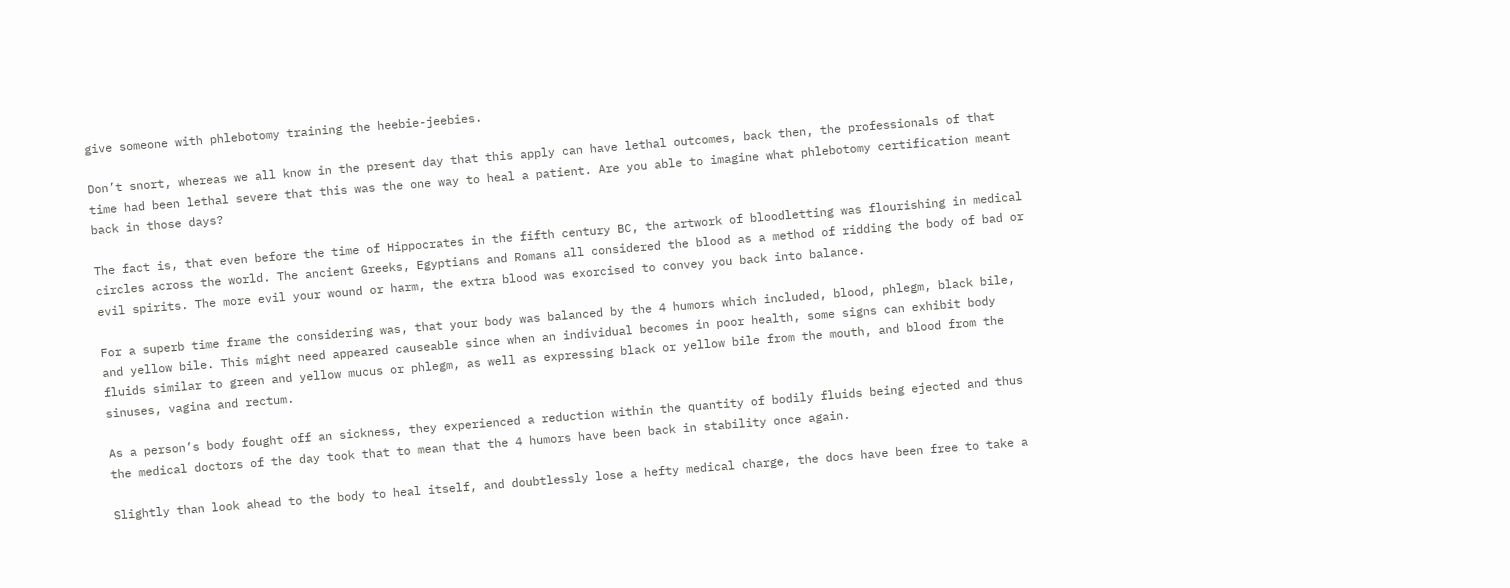give someone with phlebotomy training the heebie-jeebies.

Don’t snort, whereas we all know in the present day that this apply can have lethal outcomes, back then, the professionals of that time had been lethal severe that this was the one way to heal a patient. Are you able to imagine what phlebotomy certification meant back in those days?

The fact is, that even before the time of Hippocrates in the fifth century BC, the artwork of bloodletting was flourishing in medical circles across the world. The ancient Greeks, Egyptians and Romans all considered the blood as a method of ridding the body of bad or evil spirits. The more evil your wound or harm, the extra blood was exorcised to convey you back into balance.

For a superb time frame the considering was, that your body was balanced by the 4 humors which included, blood, phlegm, black bile, and yellow bile. This might need appeared causeable since when an individual becomes in poor health, some signs can exhibit body fluids similar to green and yellow mucus or phlegm, as well as expressing black or yellow bile from the mouth, and blood from the sinuses, vagina and rectum.

As a person’s body fought off an sickness, they experienced a reduction within the quantity of bodily fluids being ejected and thus the medical doctors of the day took that to mean that the 4 humors have been back in stability once again.

Slightly than look ahead to the body to heal itself, and doubtlessly lose a hefty medical charge, the docs have been free to take a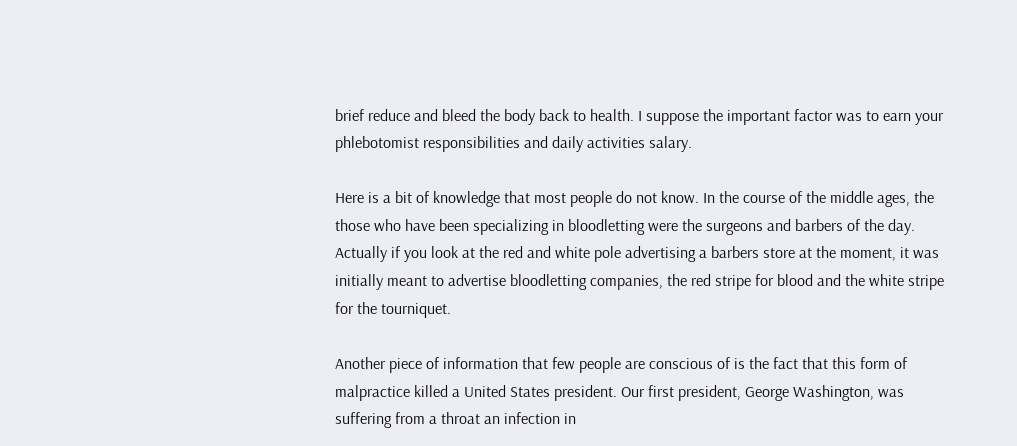brief reduce and bleed the body back to health. I suppose the important factor was to earn your phlebotomist responsibilities and daily activities salary.

Here is a bit of knowledge that most people do not know. In the course of the middle ages, the those who have been specializing in bloodletting were the surgeons and barbers of the day. Actually if you look at the red and white pole advertising a barbers store at the moment, it was initially meant to advertise bloodletting companies, the red stripe for blood and the white stripe for the tourniquet.

Another piece of information that few people are conscious of is the fact that this form of malpractice killed a United States president. Our first president, George Washington, was suffering from a throat an infection in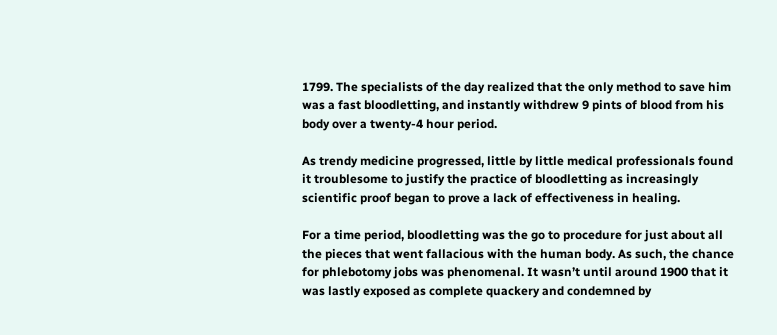1799. The specialists of the day realized that the only method to save him was a fast bloodletting, and instantly withdrew 9 pints of blood from his body over a twenty-4 hour period.

As trendy medicine progressed, little by little medical professionals found it troublesome to justify the practice of bloodletting as increasingly scientific proof began to prove a lack of effectiveness in healing.

For a time period, bloodletting was the go to procedure for just about all the pieces that went fallacious with the human body. As such, the chance for phlebotomy jobs was phenomenal. It wasn’t until around 1900 that it was lastly exposed as complete quackery and condemned by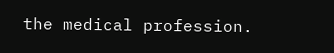the medical profession.